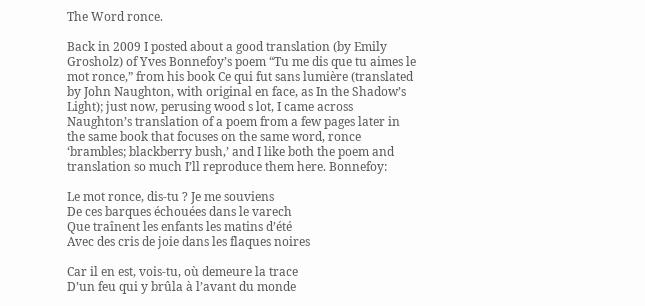The Word ronce.

Back in 2009 I posted about a good translation (by Emily Grosholz) of Yves Bonnefoy’s poem “Tu me dis que tu aimes le mot ronce,” from his book Ce qui fut sans lumière (translated by John Naughton, with original en face, as In the Shadow’s Light); just now, perusing wood s lot, I came across Naughton’s translation of a poem from a few pages later in the same book that focuses on the same word, ronce ‘brambles; blackberry bush,’ and I like both the poem and translation so much I’ll reproduce them here. Bonnefoy:

Le mot ronce, dis-tu ? Je me souviens
De ces barques échouées dans le varech
Que traînent les enfants les matins d’été
Avec des cris de joie dans les flaques noires

Car il en est, vois-tu, où demeure la trace
D’un feu qui y brûla à l’avant du monde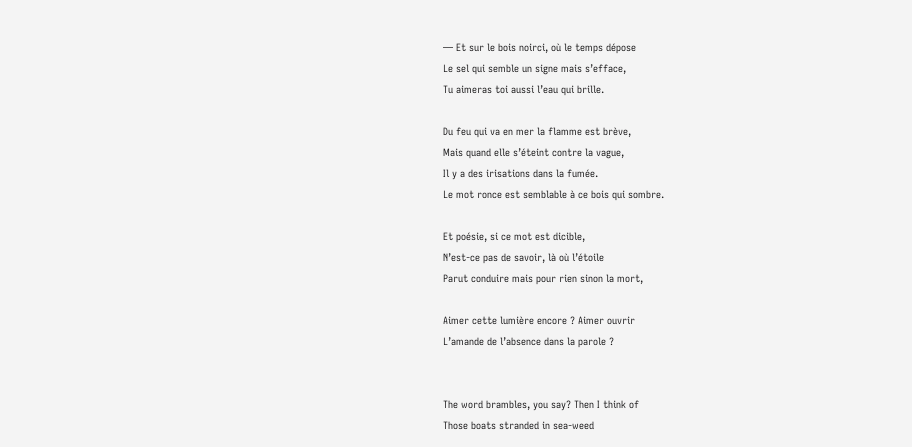— Et sur le bois noirci, où le temps dépose
Le sel qui semble un signe mais s’efface,
Tu aimeras toi aussi l’eau qui brille.

Du feu qui va en mer la flamme est brève,
Mais quand elle s’éteint contre la vague,
Il y a des irisations dans la fumée.
Le mot ronce est semblable à ce bois qui sombre.

Et poésie, si ce mot est dicible,
N’est-ce pas de savoir, là où l’étoile
Parut conduire mais pour rien sinon la mort,

Aimer cette lumière encore ? Aimer ouvrir
L’amande de l’absence dans la parole ?


The word brambles, you say? Then I think of
Those boats stranded in sea-weed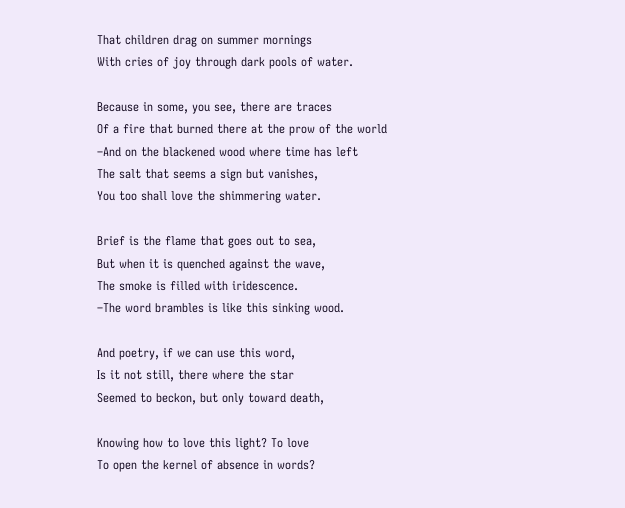That children drag on summer mornings
With cries of joy through dark pools of water.

Because in some, you see, there are traces
Of a fire that burned there at the prow of the world
–And on the blackened wood where time has left
The salt that seems a sign but vanishes,
You too shall love the shimmering water.

Brief is the flame that goes out to sea,
But when it is quenched against the wave,
The smoke is filled with iridescence.
–The word brambles is like this sinking wood.

And poetry, if we can use this word,
Is it not still, there where the star
Seemed to beckon, but only toward death,

Knowing how to love this light? To love
To open the kernel of absence in words?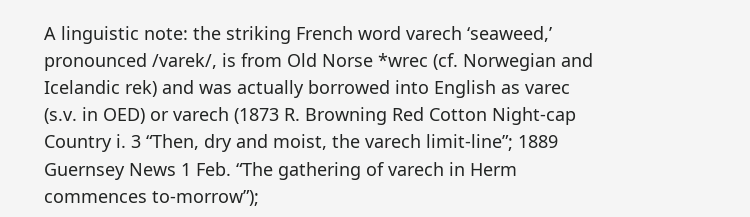A linguistic note: the striking French word varech ‘seaweed,’ pronounced /varek/, is from Old Norse *wrec (cf. Norwegian and Icelandic rek) and was actually borrowed into English as varec (s.v. in OED) or varech (1873 R. Browning Red Cotton Night-cap Country i. 3 “Then, dry and moist, the varech limit-line”; 1889 Guernsey News 1 Feb. “The gathering of varech in Herm commences to-morrow”);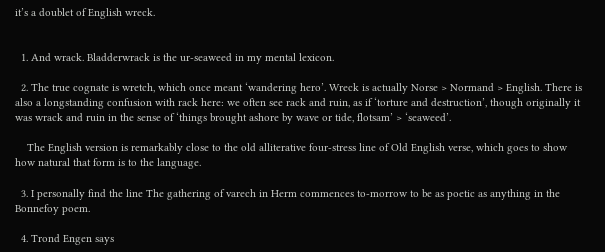it’s a doublet of English wreck.


  1. And wrack. Bladderwrack is the ur-seaweed in my mental lexicon.

  2. The true cognate is wretch, which once meant ‘wandering hero’. Wreck is actually Norse > Normand > English. There is also a longstanding confusion with rack here: we often see rack and ruin, as if ‘torture and destruction’, though originally it was wrack and ruin in the sense of ‘things brought ashore by wave or tide, flotsam’ > ‘seaweed’.

    The English version is remarkably close to the old alliterative four-stress line of Old English verse, which goes to show how natural that form is to the language.

  3. I personally find the line The gathering of varech in Herm commences to-morrow to be as poetic as anything in the Bonnefoy poem.

  4. Trond Engen says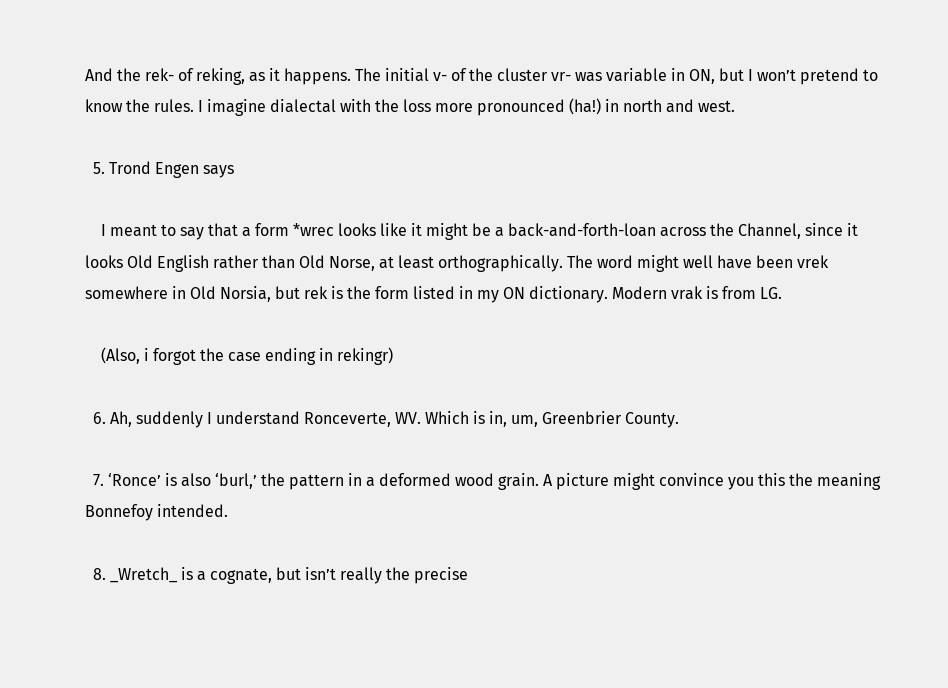And the rek- of reking, as it happens. The initial v- of the cluster vr- was variable in ON, but I won’t pretend to know the rules. I imagine dialectal with the loss more pronounced (ha!) in north and west.

  5. Trond Engen says

    I meant to say that a form *wrec looks like it might be a back-and-forth-loan across the Channel, since it looks Old English rather than Old Norse, at least orthographically. The word might well have been vrek somewhere in Old Norsia, but rek is the form listed in my ON dictionary. Modern vrak is from LG.

    (Also, i forgot the case ending in rekingr)

  6. Ah, suddenly I understand Ronceverte, WV. Which is in, um, Greenbrier County.

  7. ‘Ronce’ is also ‘burl,’ the pattern in a deformed wood grain. A picture might convince you this the meaning Bonnefoy intended.

  8. _Wretch_ is a cognate, but isn’t really the precise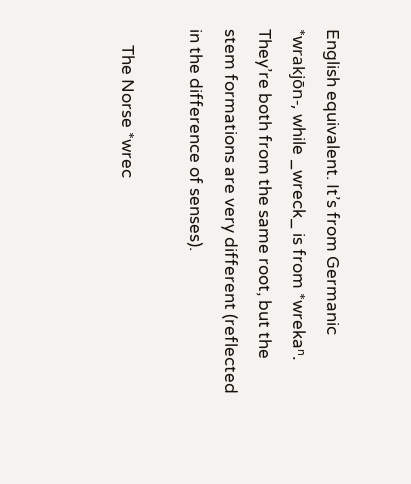English equivalent. It’s from Germanic *wrakjōn-, while _wreck_ is from *wrekaⁿ. They’re both from the same root, but the stem formations are very different (reflected in the difference of senses).

    The Norse *wrec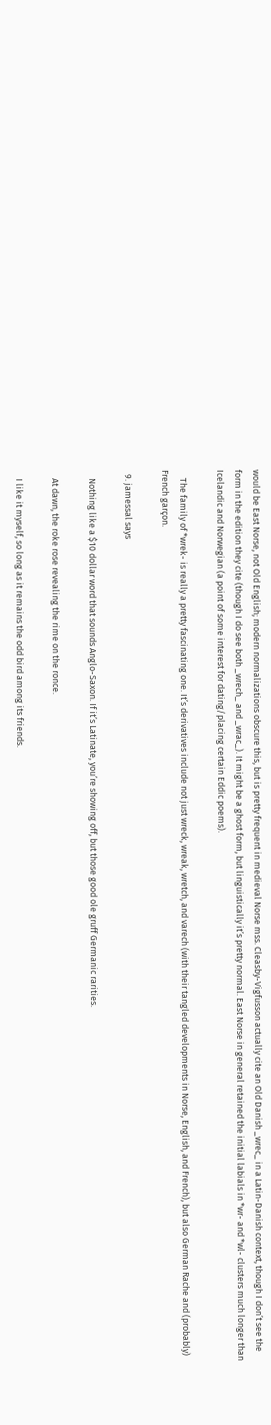would be East Norse, not Old English; modern normalizations obscure this, but is pretty frequent in medieval Norse mss. Cleasby-Vigfusson actually cite an Old Danish _wrec_ in a Latin-Danish context, though I don’t see the form in the edition they cite (though I do see both _wrech_ and _wrac_). It might be a ghost form, but linguistically it’s pretty normal. East Norse in general retained the initial labials in *wr- and *wl- clusters much longer than Icelandic and Norwegian (a point of some interest for dating/placing certain Eddic poems).

    The family of *wrek- is really a pretty fascinating one. It’s derivatives include not just wreck, wreak, wretch, and varech (with their tangled developments in Norse, English, and French), but also German Rache and (probably) French garçon.

  9. jamessal says

    Nothing like a $10 dollar word that sounds Anglo-Saxon. If it’s Latinate, you’re showing off, but those good ole gruff Germanic rarities.

    At dawn, the roke rose revealing the rime on the ronce.

    I like it myself, so long as it remains the odd bird among its friends.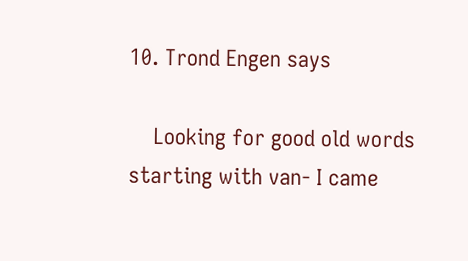10. Trond Engen says

    Looking for good old words starting with van- I came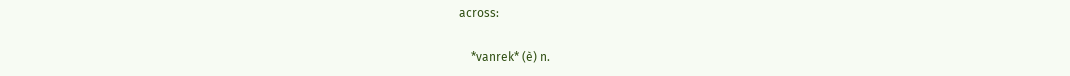across:

    *vanrek* (è) n.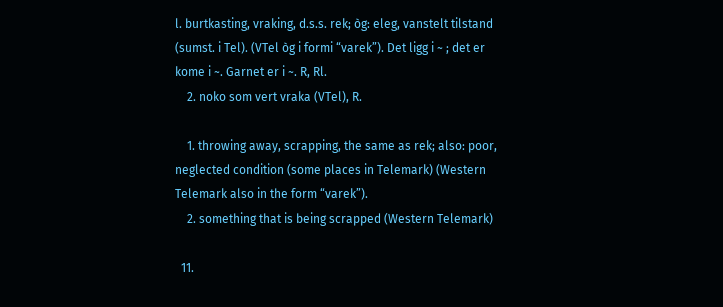l. burtkasting, vraking, d.s.s. rek; òg: eleg, vanstelt tilstand (sumst. i Tel). (VTel òg i formi “varek”). Det ligg i ~ ; det er kome i ~. Garnet er i ~. R, Rl.
    2. noko som vert vraka (VTel), R.

    1. throwing away, scrapping, the same as rek; also: poor, neglected condition (some places in Telemark) (Western Telemark also in the form “varek”).
    2. something that is being scrapped (Western Telemark)

  11.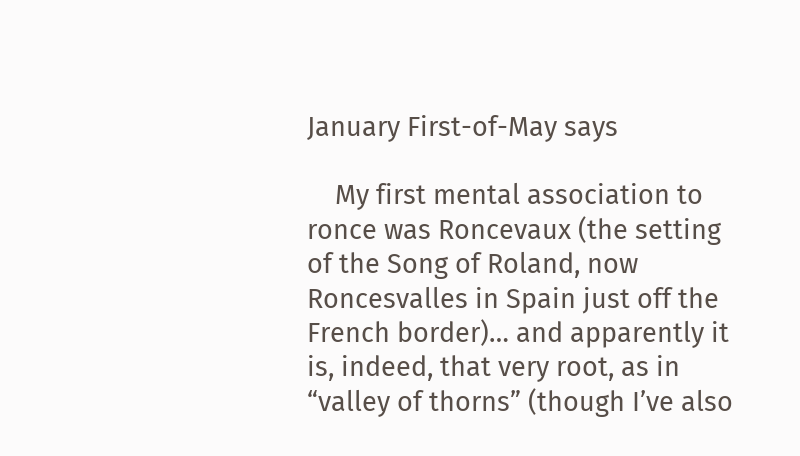January First-of-May says

    My first mental association to ronce was Roncevaux (the setting of the Song of Roland, now Roncesvalles in Spain just off the French border)… and apparently it is, indeed, that very root, as in “valley of thorns” (though I’ve also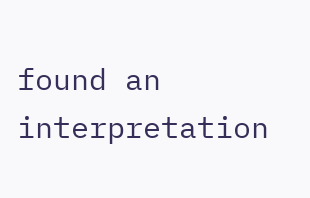found an interpretation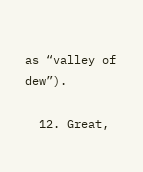as “valley of dew”).

  12. Great,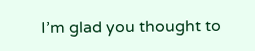I’m glad you thought to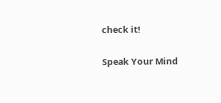check it!

Speak Your Mind